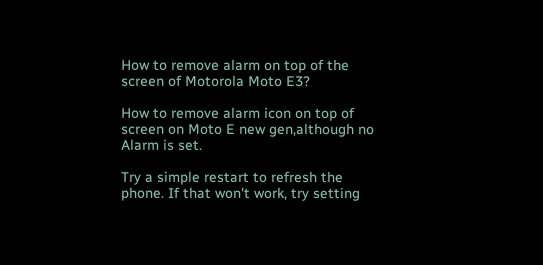How to remove alarm on top of the screen of Motorola Moto E3?

How to remove alarm icon on top of screen on Moto E new gen,although no Alarm is set.

Try a simple restart to refresh the phone. If that won't work, try setting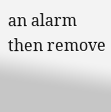an alarm then remove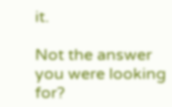it.

Not the answer you were looking for?